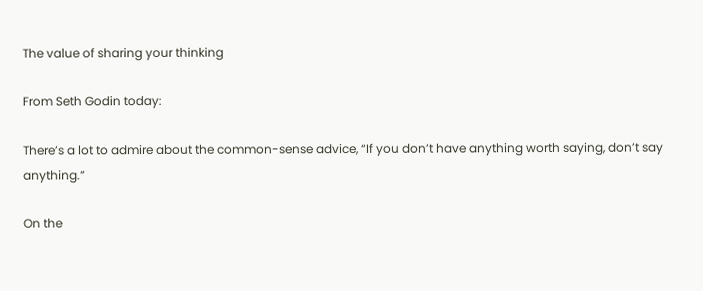The value of sharing your thinking

From Seth Godin today:

There’s a lot to admire about the common-sense advice, “If you don’t have anything worth saying, don’t say anything.”

On the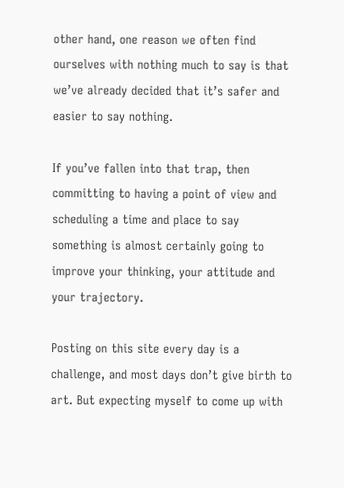other hand, one reason we often find ourselves with nothing much to say is that we’ve already decided that it’s safer and easier to say nothing.

If you’ve fallen into that trap, then committing to having a point of view and scheduling a time and place to say something is almost certainly going to improve your thinking, your attitude and your trajectory.

Posting on this site every day is a challenge, and most days don’t give birth to art. But expecting myself to come up with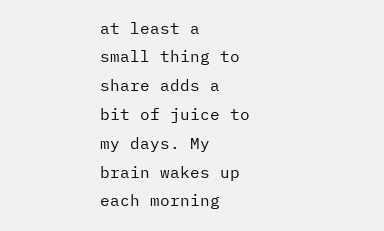at least a small thing to share adds a bit of juice to my days. My brain wakes up each morning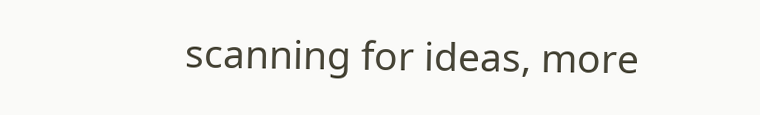scanning for ideas, more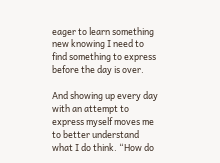eager to learn something new knowing I need to find something to express before the day is over.

And showing up every day with an attempt to express myself moves me to better understand what I do think. “How do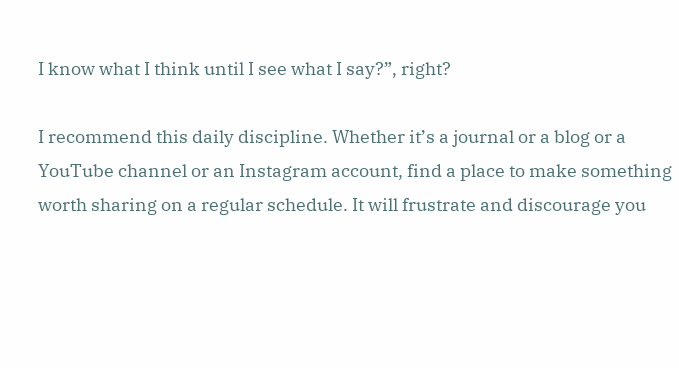I know what I think until I see what I say?”, right?

I recommend this daily discipline. Whether it’s a journal or a blog or a YouTube channel or an Instagram account, find a place to make something worth sharing on a regular schedule. It will frustrate and discourage you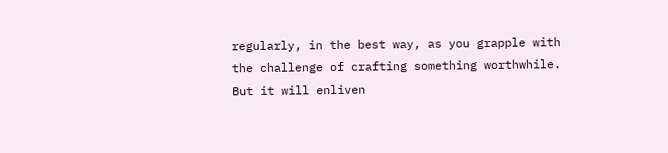regularly, in the best way, as you grapple with the challenge of crafting something worthwhile. But it will enliven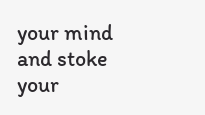your mind and stoke your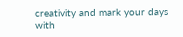creativity and mark your days with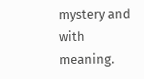mystery and with meaning.